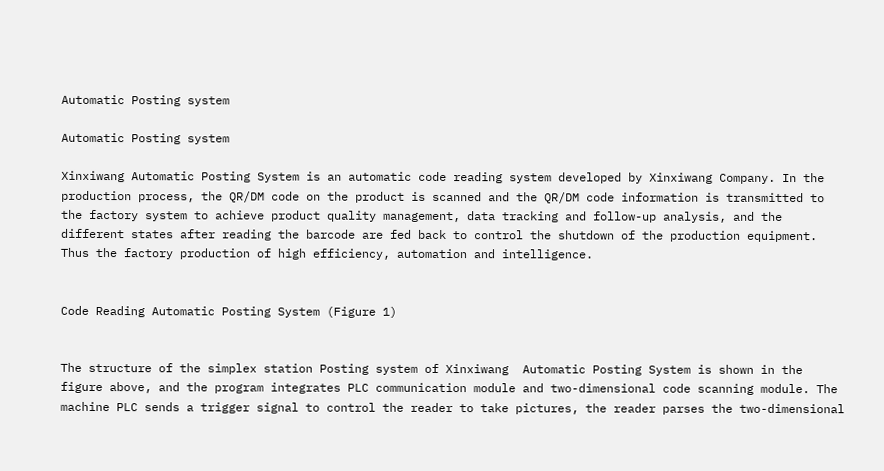Automatic Posting system

Automatic Posting system

Xinxiwang Automatic Posting System is an automatic code reading system developed by Xinxiwang Company. In the production process, the QR/DM code on the product is scanned and the QR/DM code information is transmitted to the factory system to achieve product quality management, data tracking and follow-up analysis, and the different states after reading the barcode are fed back to control the shutdown of the production equipment. Thus the factory production of high efficiency, automation and intelligence.


Code Reading Automatic Posting System (Figure 1)


The structure of the simplex station Posting system of Xinxiwang  Automatic Posting System is shown in the figure above, and the program integrates PLC communication module and two-dimensional code scanning module. The machine PLC sends a trigger signal to control the reader to take pictures, the reader parses the two-dimensional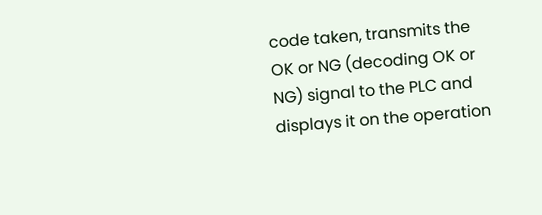code taken, transmits the OK or NG (decoding OK or NG) signal to the PLC and displays it on the operation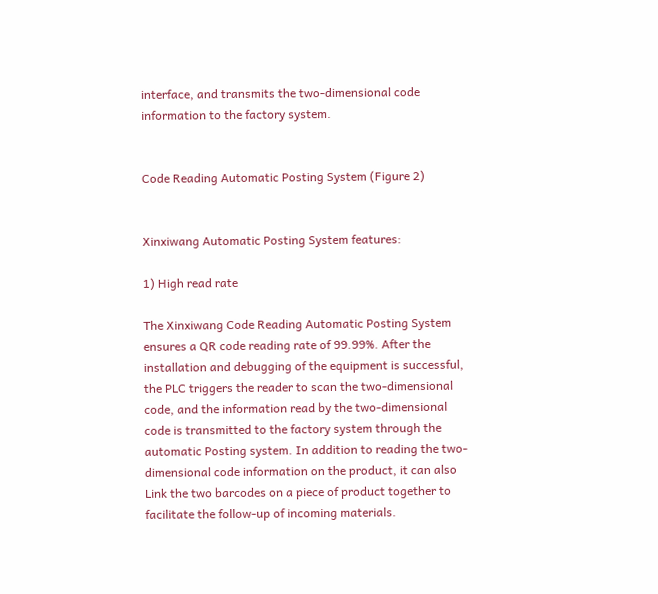interface, and transmits the two-dimensional code information to the factory system.


Code Reading Automatic Posting System (Figure 2)


Xinxiwang Automatic Posting System features:

1) High read rate

The Xinxiwang Code Reading Automatic Posting System ensures a QR code reading rate of 99.99%. After the installation and debugging of the equipment is successful, the PLC triggers the reader to scan the two-dimensional code, and the information read by the two-dimensional code is transmitted to the factory system through the automatic Posting system. In addition to reading the two-dimensional code information on the product, it can also Link the two barcodes on a piece of product together to facilitate the follow-up of incoming materials.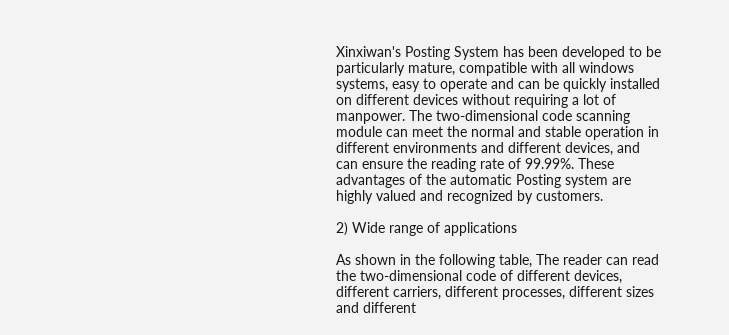Xinxiwan's Posting System has been developed to be particularly mature, compatible with all windows systems, easy to operate and can be quickly installed on different devices without requiring a lot of manpower. The two-dimensional code scanning module can meet the normal and stable operation in different environments and different devices, and can ensure the reading rate of 99.99%. These advantages of the automatic Posting system are highly valued and recognized by customers.

2) Wide range of applications

As shown in the following table, The reader can read the two-dimensional code of different devices, different carriers, different processes, different sizes and different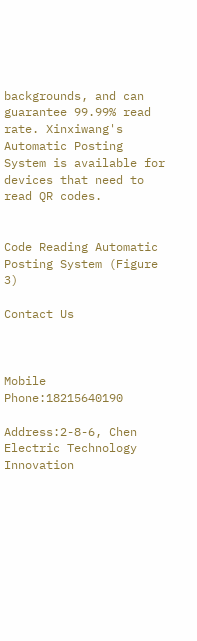backgrounds, and can guarantee 99.99% read rate. Xinxiwang's Automatic Posting System is available for devices that need to read QR codes.


Code Reading Automatic Posting System (Figure 3)

Contact Us



Mobile Phone:18215640190

Address:2-8-6, Chen Electric Technology Innovation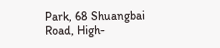Park, 68 Shuangbai Road, High-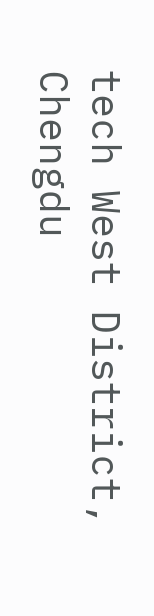tech West District, Chengdu